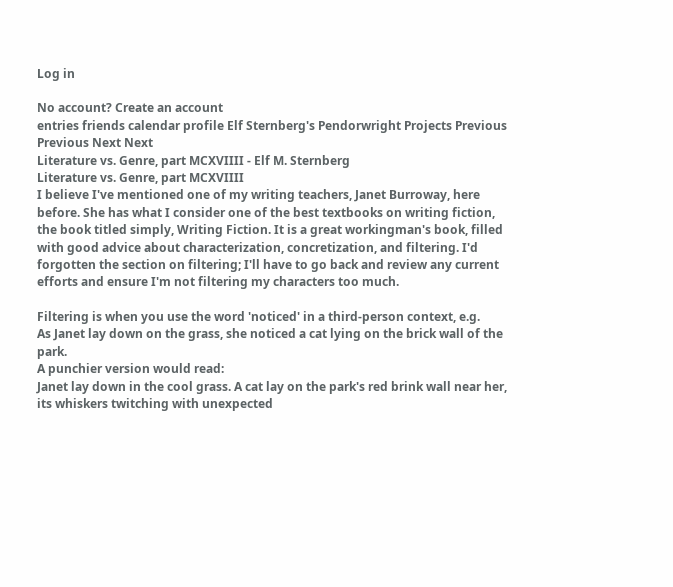Log in

No account? Create an account
entries friends calendar profile Elf Sternberg's Pendorwright Projects Previous Previous Next Next
Literature vs. Genre, part MCXVIIII - Elf M. Sternberg
Literature vs. Genre, part MCXVIIII
I believe I've mentioned one of my writing teachers, Janet Burroway, here before. She has what I consider one of the best textbooks on writing fiction, the book titled simply, Writing Fiction. It is a great workingman's book, filled with good advice about characterization, concretization, and filtering. I'd forgotten the section on filtering; I'll have to go back and review any current efforts and ensure I'm not filtering my characters too much.

Filtering is when you use the word 'noticed' in a third-person context, e.g.
As Janet lay down on the grass, she noticed a cat lying on the brick wall of the park.
A punchier version would read:
Janet lay down in the cool grass. A cat lay on the park's red brink wall near her, its whiskers twitching with unexpected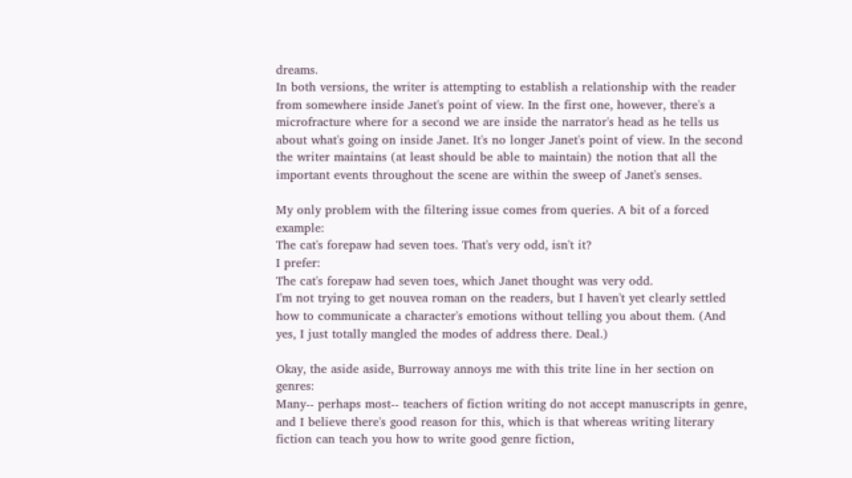dreams.
In both versions, the writer is attempting to establish a relationship with the reader from somewhere inside Janet's point of view. In the first one, however, there's a microfracture where for a second we are inside the narrator's head as he tells us about what's going on inside Janet. It's no longer Janet's point of view. In the second the writer maintains (at least should be able to maintain) the notion that all the important events throughout the scene are within the sweep of Janet's senses.

My only problem with the filtering issue comes from queries. A bit of a forced example:
The cat's forepaw had seven toes. That's very odd, isn't it?
I prefer:
The cat's forepaw had seven toes, which Janet thought was very odd.
I'm not trying to get nouvea roman on the readers, but I haven't yet clearly settled how to communicate a character's emotions without telling you about them. (And yes, I just totally mangled the modes of address there. Deal.)

Okay, the aside aside, Burroway annoys me with this trite line in her section on genres:
Many-- perhaps most-- teachers of fiction writing do not accept manuscripts in genre, and I believe there's good reason for this, which is that whereas writing literary fiction can teach you how to write good genre fiction,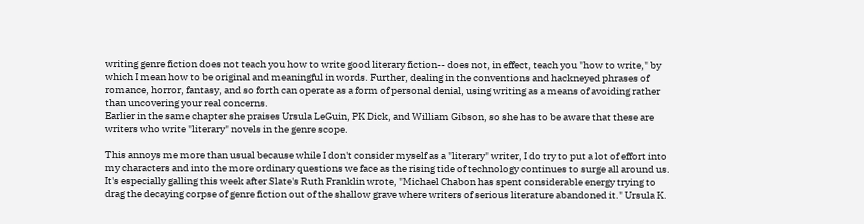writing genre fiction does not teach you how to write good literary fiction-- does not, in effect, teach you "how to write," by which I mean how to be original and meaningful in words. Further, dealing in the conventions and hackneyed phrases of romance, horror, fantasy, and so forth can operate as a form of personal denial, using writing as a means of avoiding rather than uncovering your real concerns.
Earlier in the same chapter she praises Ursula LeGuin, PK Dick, and William Gibson, so she has to be aware that these are writers who write "literary" novels in the genre scope.

This annoys me more than usual because while I don't consider myself as a "literary" writer, I do try to put a lot of effort into my characters and into the more ordinary questions we face as the rising tide of technology continues to surge all around us. It's especially galling this week after Slate's Ruth Franklin wrote, "Michael Chabon has spent considerable energy trying to drag the decaying corpse of genre fiction out of the shallow grave where writers of serious literature abandoned it." Ursula K.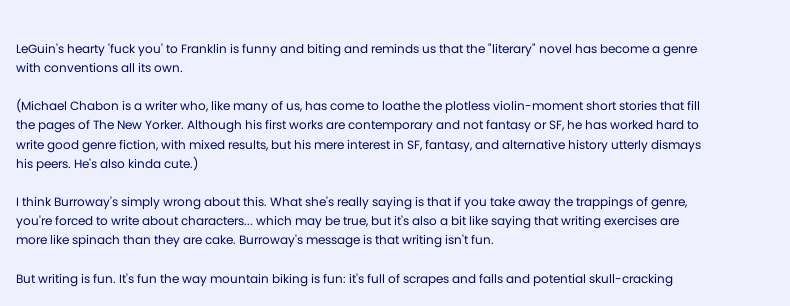LeGuin's hearty 'fuck you' to Franklin is funny and biting and reminds us that the "literary" novel has become a genre with conventions all its own.

(Michael Chabon is a writer who, like many of us, has come to loathe the plotless violin-moment short stories that fill the pages of The New Yorker. Although his first works are contemporary and not fantasy or SF, he has worked hard to write good genre fiction, with mixed results, but his mere interest in SF, fantasy, and alternative history utterly dismays his peers. He's also kinda cute.)

I think Burroway's simply wrong about this. What she's really saying is that if you take away the trappings of genre, you're forced to write about characters... which may be true, but it's also a bit like saying that writing exercises are more like spinach than they are cake. Burroway's message is that writing isn't fun.

But writing is fun. It's fun the way mountain biking is fun: it's full of scrapes and falls and potential skull-cracking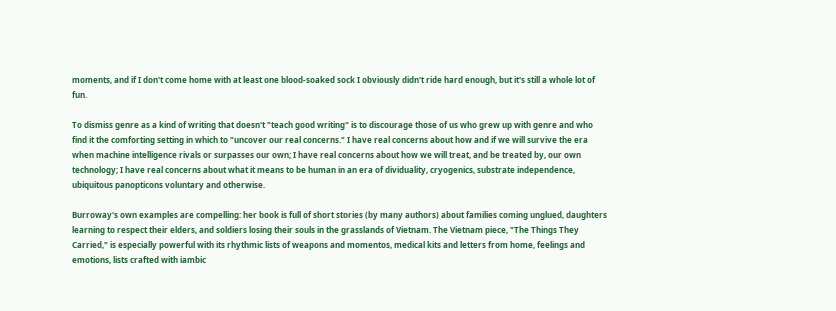moments, and if I don't come home with at least one blood-soaked sock I obviously didn't ride hard enough, but it's still a whole lot of fun.

To dismiss genre as a kind of writing that doesn't "teach good writing" is to discourage those of us who grew up with genre and who find it the comforting setting in which to "uncover our real concerns." I have real concerns about how and if we will survive the era when machine intelligence rivals or surpasses our own; I have real concerns about how we will treat, and be treated by, our own technology; I have real concerns about what it means to be human in an era of dividuality, cryogenics, substrate independence, ubiquitous panopticons voluntary and otherwise.

Burroway's own examples are compelling: her book is full of short stories (by many authors) about families coming unglued, daughters learning to respect their elders, and soldiers losing their souls in the grasslands of Vietnam. The Vietnam piece, "The Things They Carried," is especially powerful with its rhythmic lists of weapons and momentos, medical kits and letters from home, feelings and emotions, lists crafted with iambic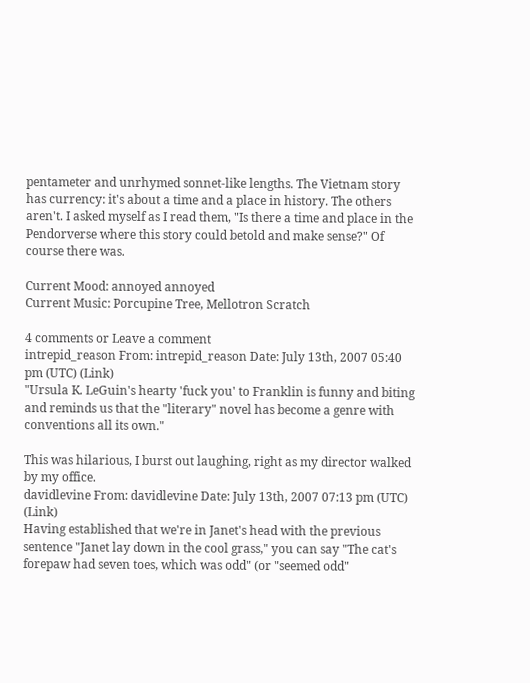pentameter and unrhymed sonnet-like lengths. The Vietnam story has currency: it's about a time and a place in history. The others aren't. I asked myself as I read them, "Is there a time and place in the Pendorverse where this story could betold and make sense?" Of course there was.

Current Mood: annoyed annoyed
Current Music: Porcupine Tree, Mellotron Scratch

4 comments or Leave a comment
intrepid_reason From: intrepid_reason Date: July 13th, 2007 05:40 pm (UTC) (Link)
"Ursula K. LeGuin's hearty 'fuck you' to Franklin is funny and biting and reminds us that the "literary" novel has become a genre with conventions all its own."

This was hilarious, I burst out laughing, right as my director walked by my office.
davidlevine From: davidlevine Date: July 13th, 2007 07:13 pm (UTC) (Link)
Having established that we're in Janet's head with the previous sentence "Janet lay down in the cool grass," you can say "The cat's forepaw had seven toes, which was odd" (or "seemed odd"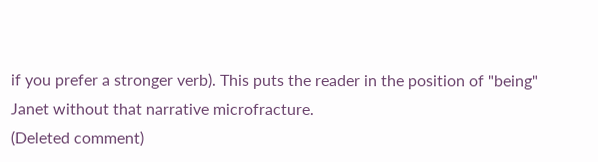if you prefer a stronger verb). This puts the reader in the position of "being" Janet without that narrative microfracture.
(Deleted comment)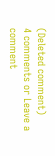(Deleted comment)
4 comments or Leave a comment